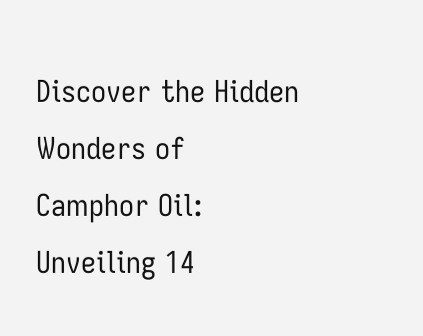Discover the Hidden Wonders of Camphor Oil: Unveiling 14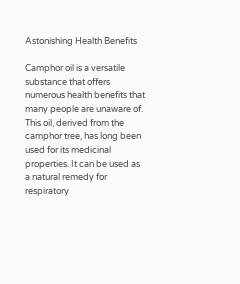Astonishing Health Benefits

Camphor oil is a versatile substance that offers numerous health benefits that many people are unaware of. This oil, derived from the camphor tree, has long been used for its medicinal properties. It can be used as a natural remedy for respiratory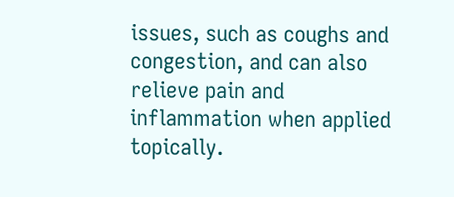issues, such as coughs and congestion, and can also relieve pain and inflammation when applied topically.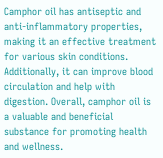Camphor oil has antiseptic and anti-inflammatory properties, making it an effective treatment for various skin conditions. Additionally, it can improve blood circulation and help with digestion. Overall, camphor oil is a valuable and beneficial substance for promoting health and wellness.